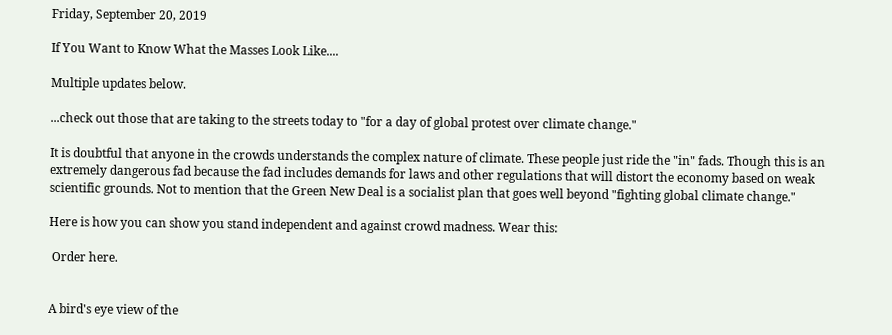Friday, September 20, 2019

If You Want to Know What the Masses Look Like....

Multiple updates below.

...check out those that are taking to the streets today to "for a day of global protest over climate change."

It is doubtful that anyone in the crowds understands the complex nature of climate. These people just ride the "in" fads. Though this is an extremely dangerous fad because the fad includes demands for laws and other regulations that will distort the economy based on weak scientific grounds. Not to mention that the Green New Deal is a socialist plan that goes well beyond "fighting global climate change."

Here is how you can show you stand independent and against crowd madness. Wear this:

 Order here.


A bird's eye view of the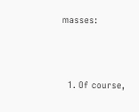masses:



  1. Of course,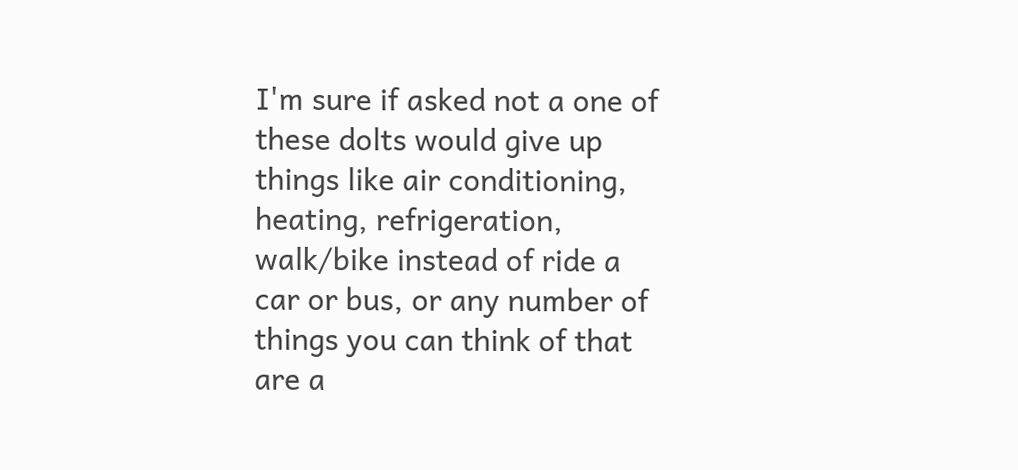I'm sure if asked not a one of these dolts would give up things like air conditioning, heating, refrigeration, walk/bike instead of ride a car or bus, or any number of things you can think of that are a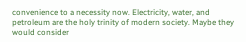convenience to a necessity now. Electricity, water, and petroleum are the holy trinity of modern society. Maybe they would consider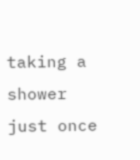taking a shower just once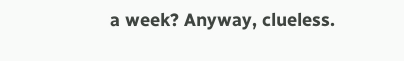a week? Anyway, clueless.